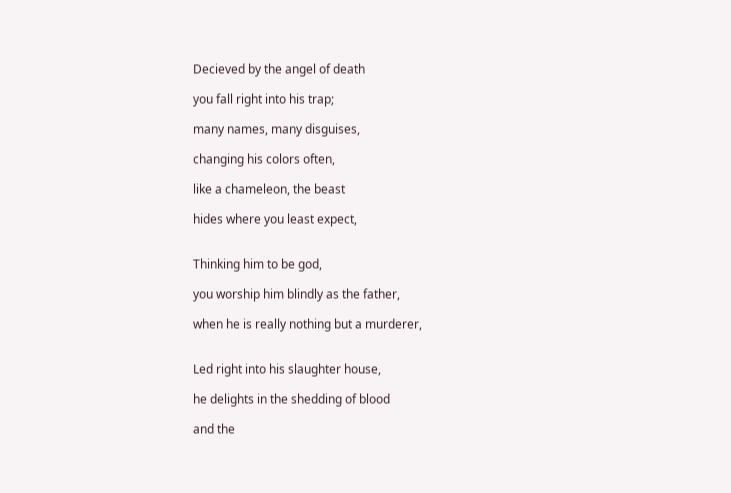Decieved by the angel of death

you fall right into his trap;

many names, many disguises,

changing his colors often,

like a chameleon, the beast

hides where you least expect,


Thinking him to be god,

you worship him blindly as the father,

when he is really nothing but a murderer,


Led right into his slaughter house,

he delights in the shedding of blood

and the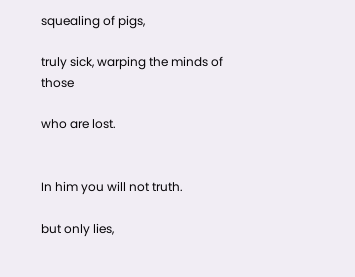squealing of pigs,

truly sick, warping the minds of those

who are lost.


In him you will not truth.

but only lies,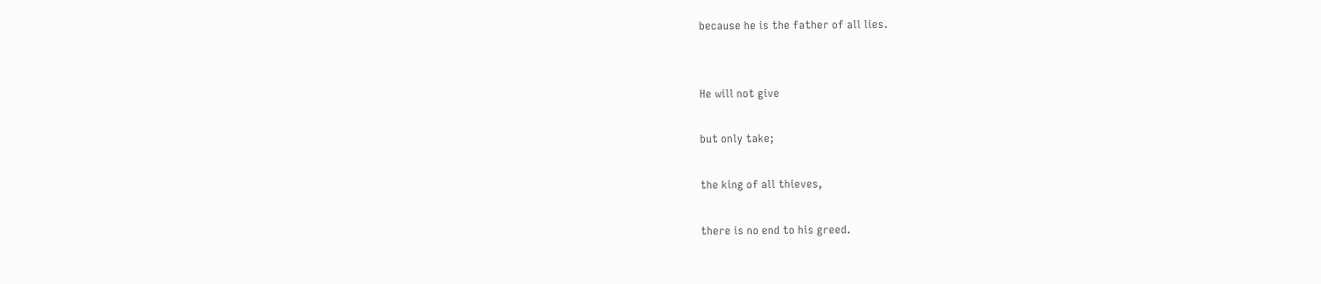because he is the father of all lies.


He will not give

but only take;

the king of all thieves,

there is no end to his greed.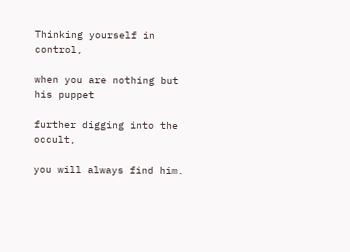Thinking yourself in control,

when you are nothing but his puppet

further digging into the occult,

you will always find him.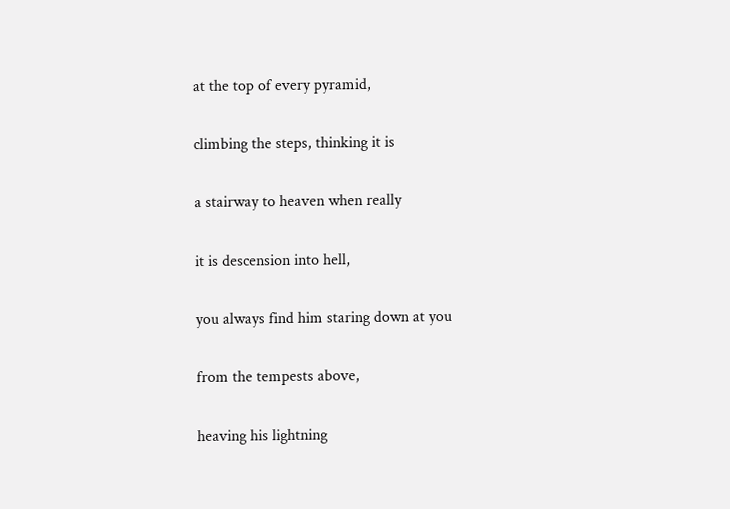at the top of every pyramid,

climbing the steps, thinking it is

a stairway to heaven when really

it is descension into hell,

you always find him staring down at you

from the tempests above,

heaving his lightning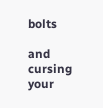bolts

and cursing your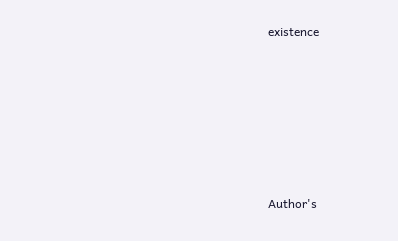existence







Author's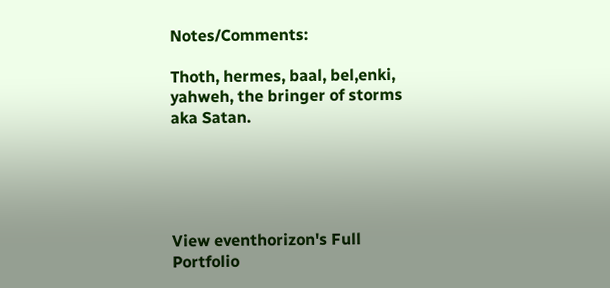Notes/Comments:

Thoth, hermes, baal, bel,enki, yahweh, the bringer of storms aka Satan.





View eventhorizon's Full Portfolio